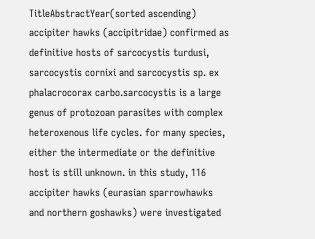TitleAbstractYear(sorted ascending)
accipiter hawks (accipitridae) confirmed as definitive hosts of sarcocystis turdusi, sarcocystis cornixi and sarcocystis sp. ex phalacrocorax carbo.sarcocystis is a large genus of protozoan parasites with complex heteroxenous life cycles. for many species, either the intermediate or the definitive host is still unknown. in this study, 116 accipiter hawks (eurasian sparrowhawks and northern goshawks) were investigated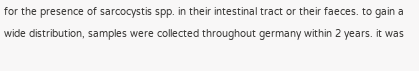for the presence of sarcocystis spp. in their intestinal tract or their faeces. to gain a wide distribution, samples were collected throughout germany within 2 years. it was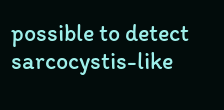possible to detect sarcocystis-like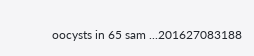oocysts in 65 sam ...201627083188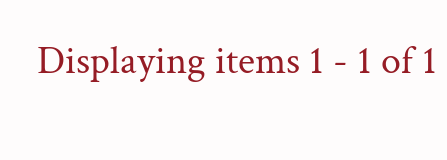Displaying items 1 - 1 of 1